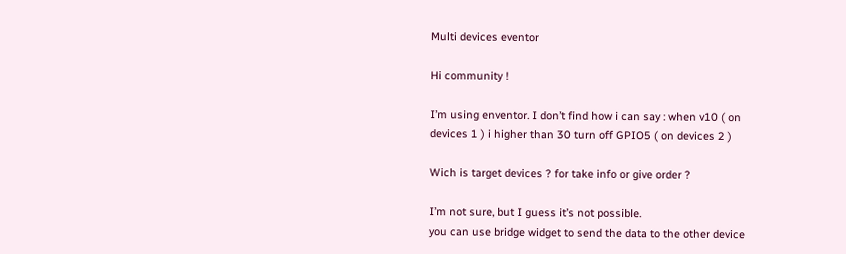Multi devices eventor

Hi community !

I’m using enventor. I don’t find how i can say : when v10 ( on devices 1 ) i higher than 30 turn off GPIO5 ( on devices 2 )

Wich is target devices ? for take info or give order ?

I’m not sure, but I guess it’s not possible.
you can use bridge widget to send the data to the other device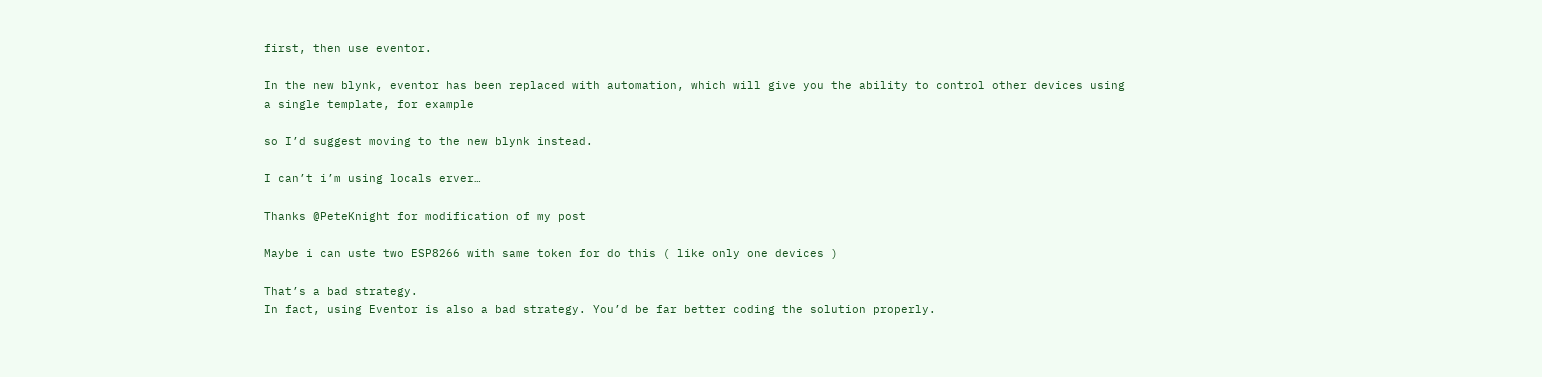first, then use eventor.

In the new blynk, eventor has been replaced with automation, which will give you the ability to control other devices using a single template, for example

so I’d suggest moving to the new blynk instead.

I can’t i’m using locals erver…

Thanks @PeteKnight for modification of my post

Maybe i can uste two ESP8266 with same token for do this ( like only one devices )

That’s a bad strategy.
In fact, using Eventor is also a bad strategy. You’d be far better coding the solution properly.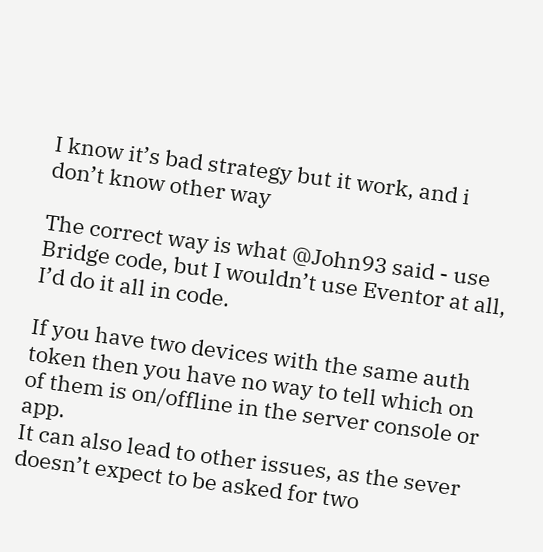I know it’s bad strategy but it work, and i don’t know other way

The correct way is what @John93 said - use Bridge code, but I wouldn’t use Eventor at all, I’d do it all in code.

If you have two devices with the same auth token then you have no way to tell which on of them is on/offline in the server console or app.
It can also lead to other issues, as the sever doesn’t expect to be asked for two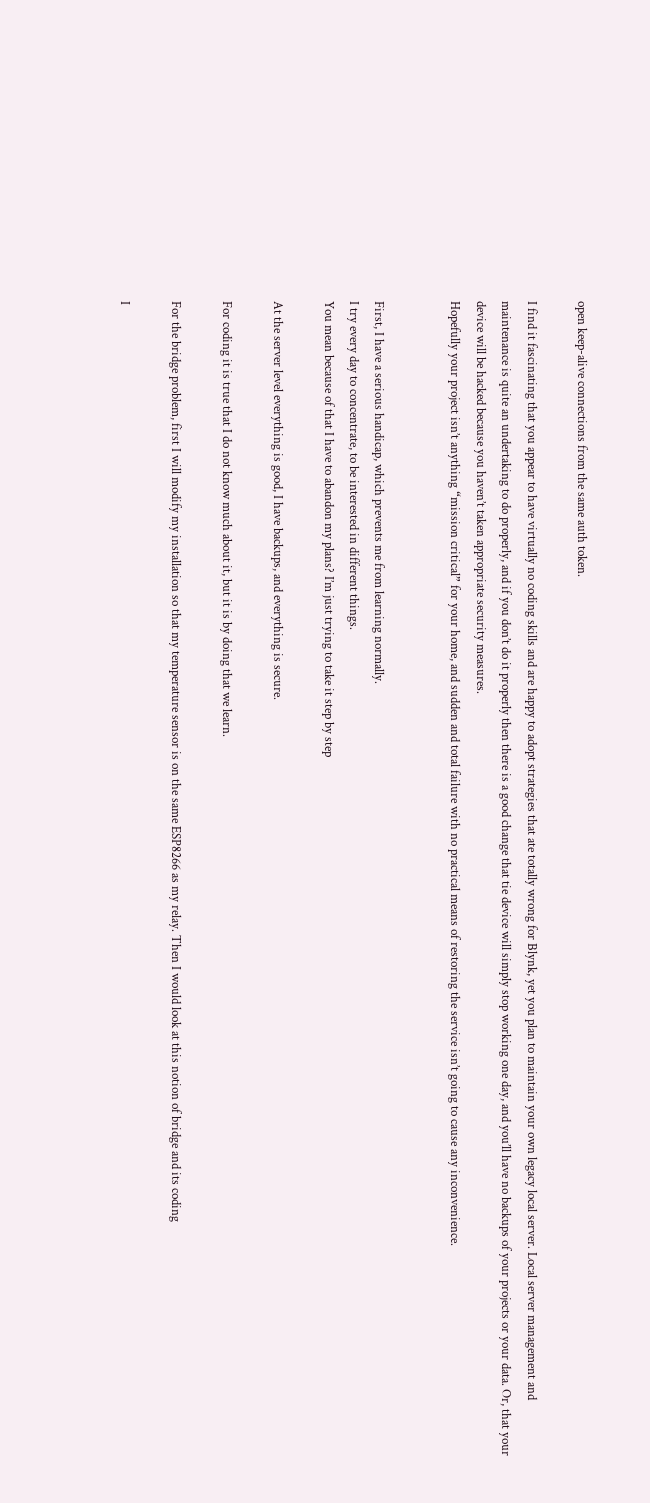open keep-alive connections from the same auth token.

I find it fascinating that you appear to have virtually no coding skills and are happy to adopt strategies that ate totally wrong for Blynk, yet you plan to maintain your own legacy local server. Local server management and maintenance is quite an undertaking to do properly, and if you don’t do it properly then there is a good change that tie device will simply stop working one day, and you’ll have no backups of your projects or your data. Or, that your device will be hacked because you haven’t taken appropriate security measures.
Hopefully your project isn’t anything “mission critical” for your home, and sudden and total failure with no practical means of restoring the service isn’t going to cause any inconvenience.


First, I have a serious handicap, which prevents me from learning normally.
I try every day to concentrate, to be interested in different things.
You mean because of that I have to abandon my plans? I’m just trying to take it step by step

At the server level everything is good, I have backups, and everything is secure.

For coding it is true that I do not know much about it, but it is by doing that we learn.

For the bridge problem, first I will modify my installation so that my temperature sensor is on the same ESP8266 as my relay. Then I would look at this notion of bridge and its coding

I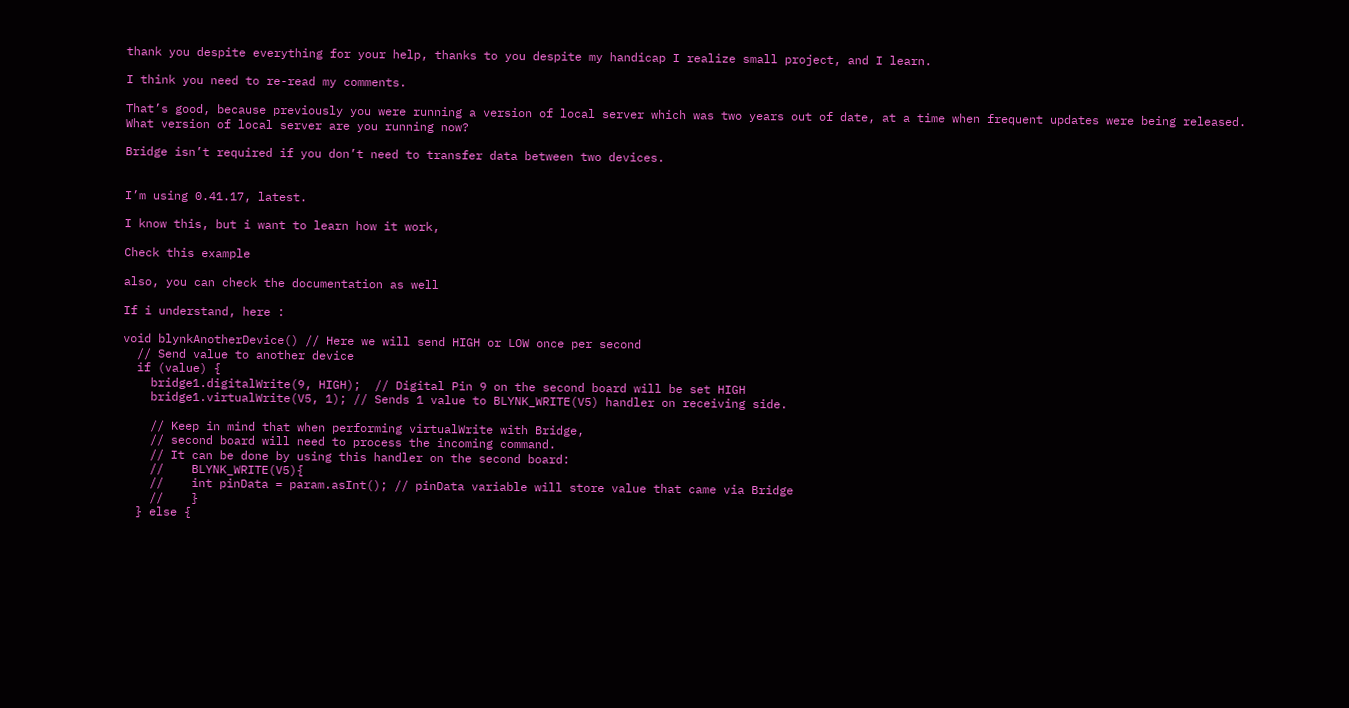thank you despite everything for your help, thanks to you despite my handicap I realize small project, and I learn.

I think you need to re-read my comments.

That’s good, because previously you were running a version of local server which was two years out of date, at a time when frequent updates were being released.
What version of local server are you running now?

Bridge isn’t required if you don’t need to transfer data between two devices.


I’m using 0.41.17, latest.

I know this, but i want to learn how it work,

Check this example

also, you can check the documentation as well

If i understand, here :

void blynkAnotherDevice() // Here we will send HIGH or LOW once per second
  // Send value to another device
  if (value) {
    bridge1.digitalWrite(9, HIGH);  // Digital Pin 9 on the second board will be set HIGH
    bridge1.virtualWrite(V5, 1); // Sends 1 value to BLYNK_WRITE(V5) handler on receiving side.

    // Keep in mind that when performing virtualWrite with Bridge,
    // second board will need to process the incoming command.
    // It can be done by using this handler on the second board:
    //    BLYNK_WRITE(V5){
    //    int pinData = param.asInt(); // pinData variable will store value that came via Bridge
    //    }
  } else {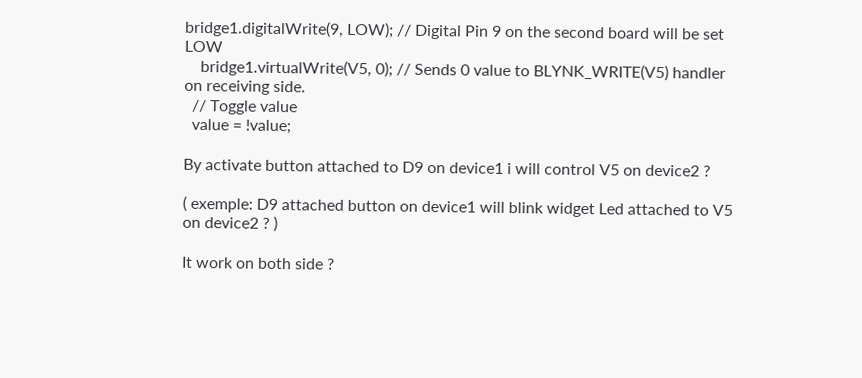bridge1.digitalWrite(9, LOW); // Digital Pin 9 on the second board will be set LOW
    bridge1.virtualWrite(V5, 0); // Sends 0 value to BLYNK_WRITE(V5) handler on receiving side.
  // Toggle value
  value = !value;

By activate button attached to D9 on device1 i will control V5 on device2 ?

( exemple: D9 attached button on device1 will blink widget Led attached to V5 on device2 ? )

It work on both side ?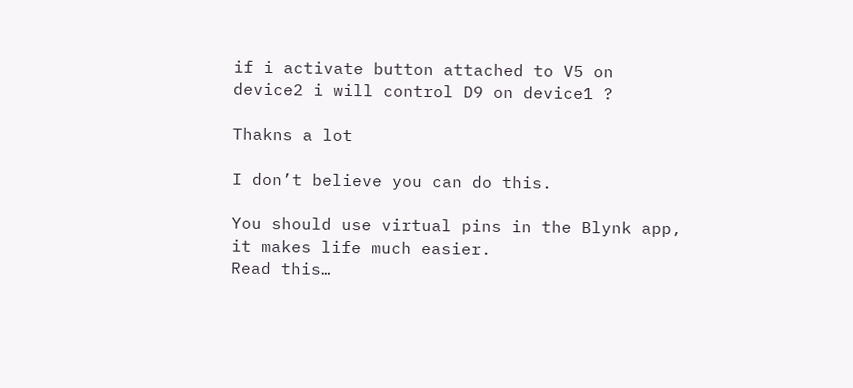if i activate button attached to V5 on device2 i will control D9 on device1 ?

Thakns a lot

I don’t believe you can do this.

You should use virtual pins in the Blynk app, it makes life much easier.
Read this…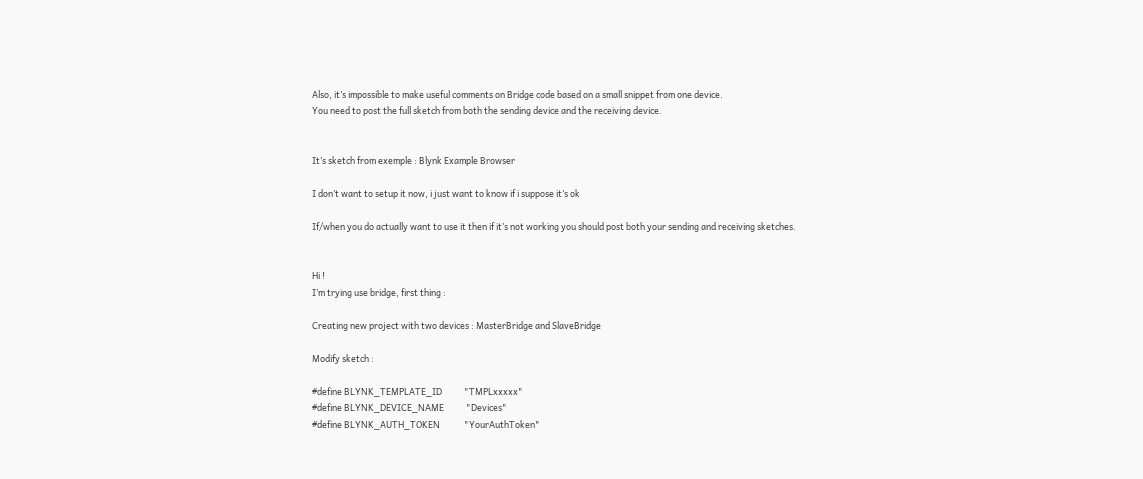Also, it’s impossible to make useful comments on Bridge code based on a small snippet from one device.
You need to post the full sketch from both the sending device and the receiving device.


It’s sketch from exemple : Blynk Example Browser

I don’t want to setup it now, i just want to know if i suppose it’s ok

If/when you do actually want to use it then if it’s not working you should post both your sending and receiving sketches.


Hi !
I’m trying use bridge, first thing :

Creating new project with two devices : MasterBridge and SlaveBridge

Modify sketch :

#define BLYNK_TEMPLATE_ID           "TMPLxxxxx"
#define BLYNK_DEVICE_NAME           "Devices"
#define BLYNK_AUTH_TOKEN            "YourAuthToken"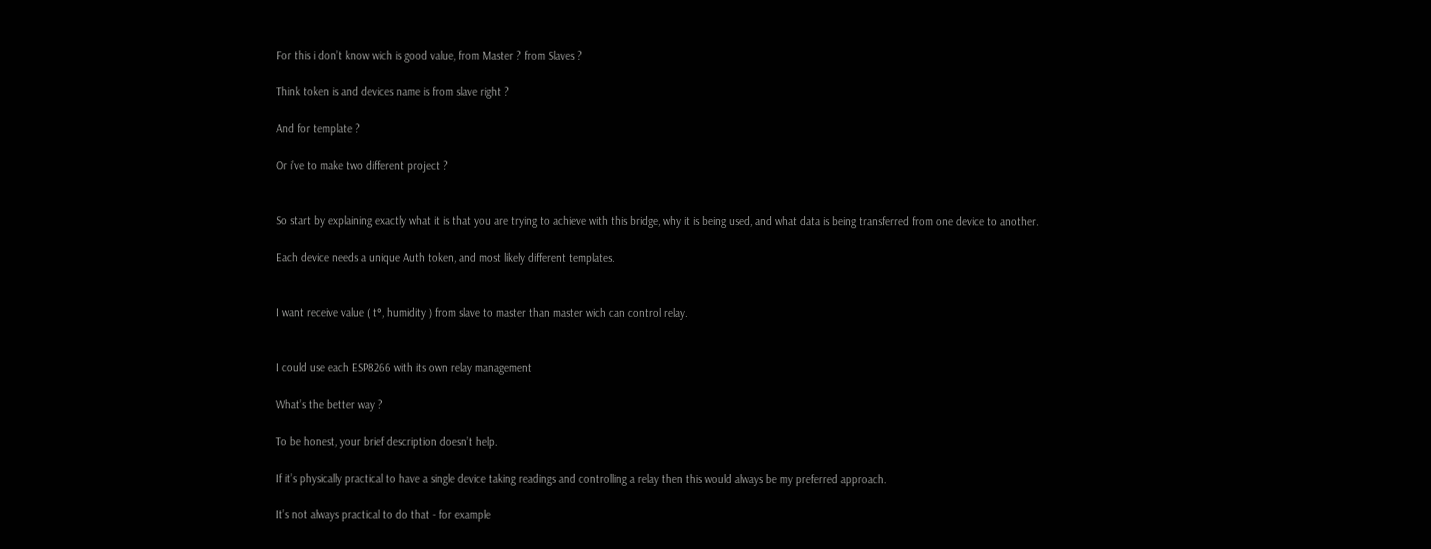For this i don’t know wich is good value, from Master ? from Slaves ?

Think token is and devices name is from slave right ?

And for template ?

Or i’ve to make two different project ?


So start by explaining exactly what it is that you are trying to achieve with this bridge, why it is being used, and what data is being transferred from one device to another.

Each device needs a unique Auth token, and most likely different templates.


I want receive value ( t°, humidity ) from slave to master than master wich can control relay.


I could use each ESP8266 with its own relay management

What’s the better way ?

To be honest, your brief description doesn’t help.

If it’s physically practical to have a single device taking readings and controlling a relay then this would always be my preferred approach.

It’s not always practical to do that - for example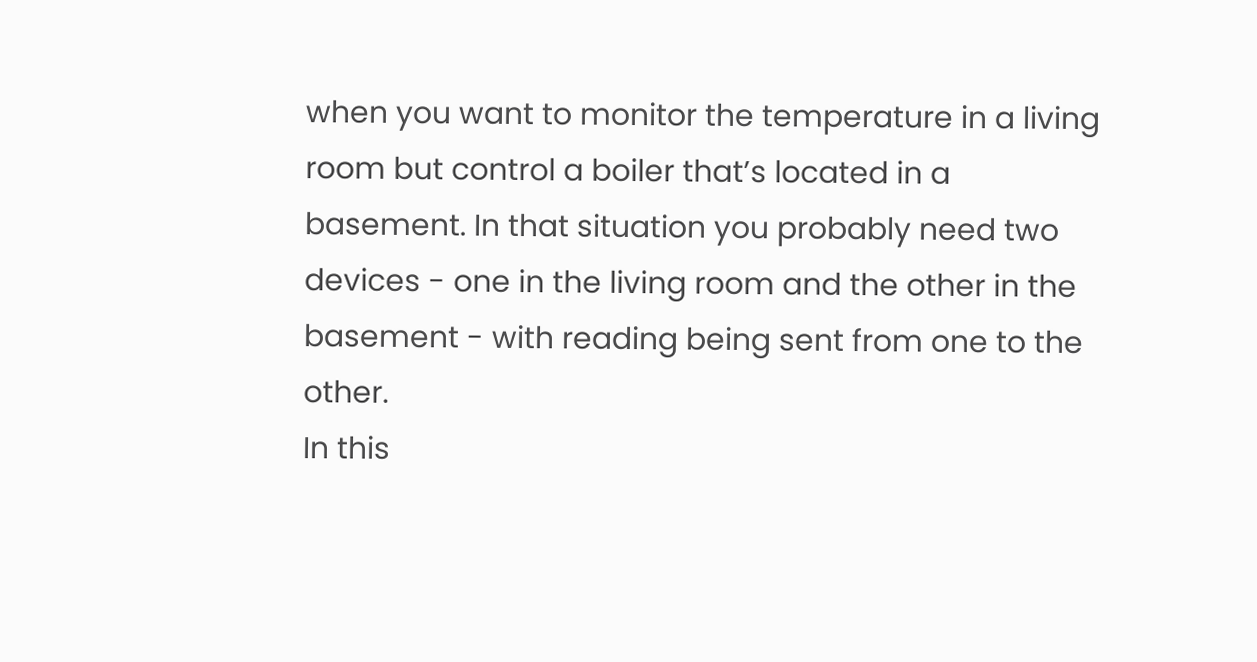when you want to monitor the temperature in a living room but control a boiler that’s located in a basement. In that situation you probably need two devices - one in the living room and the other in the basement - with reading being sent from one to the other.
In this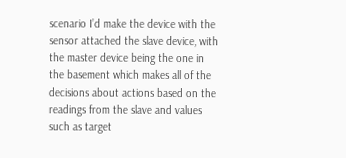scenario I’d make the device with the sensor attached the slave device, with the master device being the one in the basement which makes all of the decisions about actions based on the readings from the slave and values such as target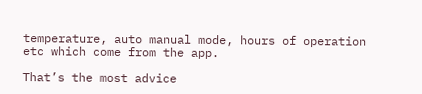temperature, auto manual mode, hours of operation etc which come from the app.

That’s the most advice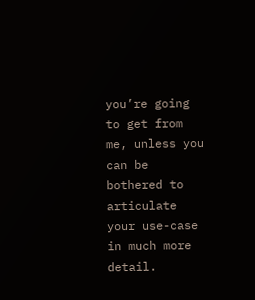you’re going to get from me, unless you can be bothered to articulate your use-case in much more detail.